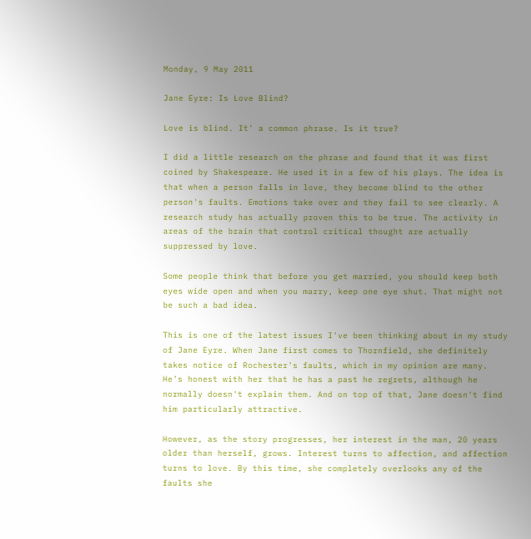Monday, 9 May 2011

Jane Eyre: Is Love Blind?

Love is blind. It' a common phrase. Is it true?

I did a little research on the phrase and found that it was first coined by Shakespeare. He used it in a few of his plays. The idea is that when a person falls in love, they become blind to the other person's faults. Emotions take over and they fail to see clearly. A research study has actually proven this to be true. The activity in areas of the brain that control critical thought are actually suppressed by love.

Some people think that before you get married, you should keep both eyes wide open and when you marry, keep one eye shut. That might not be such a bad idea.

This is one of the latest issues I've been thinking about in my study of Jane Eyre. When Jane first comes to Thornfield, she definitely takes notice of Rochester's faults, which in my opinion are many. He's honest with her that he has a past he regrets, although he normally doesn't explain them. And on top of that, Jane doesn't find him particularly attractive.

However, as the story progresses, her interest in the man, 20 years older than herself, grows. Interest turns to affection, and affection turns to love. By this time, she completely overlooks any of the faults she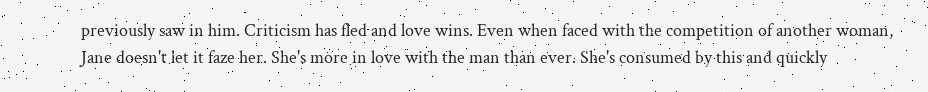previously saw in him. Criticism has fled and love wins. Even when faced with the competition of another woman, Jane doesn't let it faze her. She's more in love with the man than ever. She's consumed by this and quickly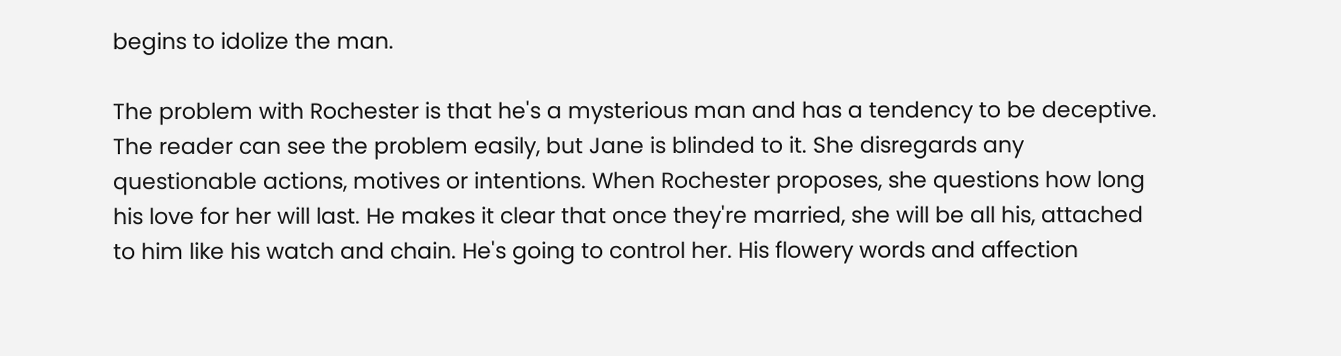begins to idolize the man.

The problem with Rochester is that he's a mysterious man and has a tendency to be deceptive. The reader can see the problem easily, but Jane is blinded to it. She disregards any questionable actions, motives or intentions. When Rochester proposes, she questions how long his love for her will last. He makes it clear that once they're married, she will be all his, attached to him like his watch and chain. He's going to control her. His flowery words and affection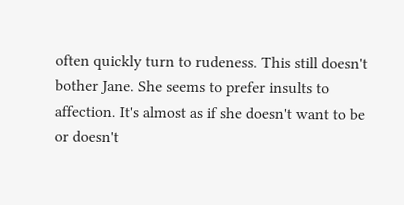often quickly turn to rudeness. This still doesn't bother Jane. She seems to prefer insults to affection. It's almost as if she doesn't want to be or doesn't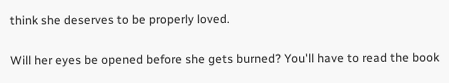think she deserves to be properly loved.

Will her eyes be opened before she gets burned? You'll have to read the book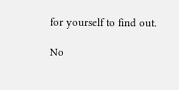for yourself to find out.

No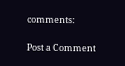comments:

Post a Comment